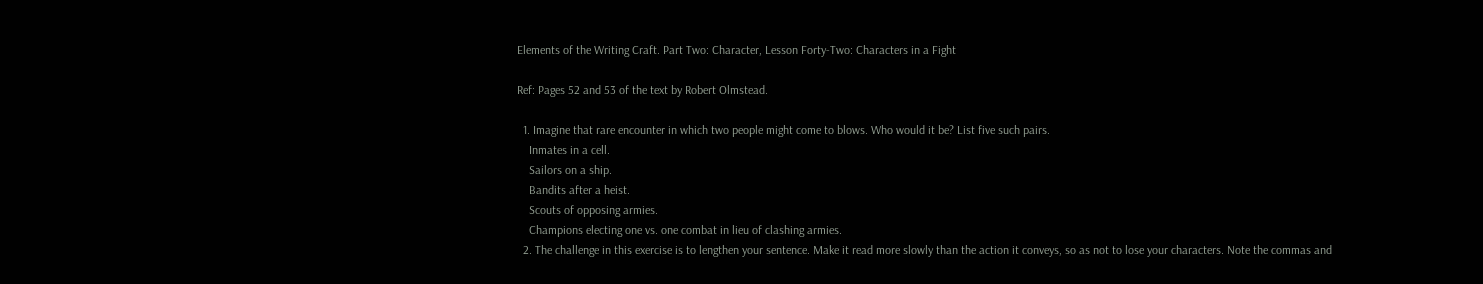Elements of the Writing Craft. Part Two: Character, Lesson Forty-Two: Characters in a Fight

Ref: Pages 52 and 53 of the text by Robert Olmstead.

  1. Imagine that rare encounter in which two people might come to blows. Who would it be? List five such pairs.
    Inmates in a cell.
    Sailors on a ship.
    Bandits after a heist.
    Scouts of opposing armies.
    Champions electing one vs. one combat in lieu of clashing armies.
  2. The challenge in this exercise is to lengthen your sentence. Make it read more slowly than the action it conveys, so as not to lose your characters. Note the commas and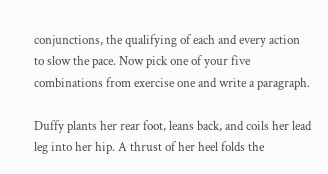conjunctions, the qualifying of each and every action to slow the pace. Now pick one of your five combinations from exercise one and write a paragraph.

Duffy plants her rear foot, leans back, and coils her lead leg into her hip. A thrust of her heel folds the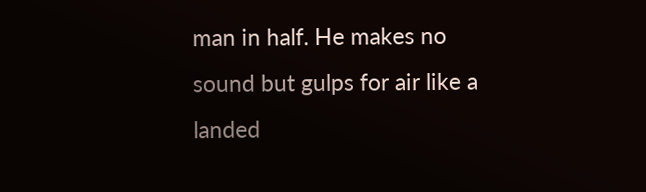man in half. He makes no sound but gulps for air like a landed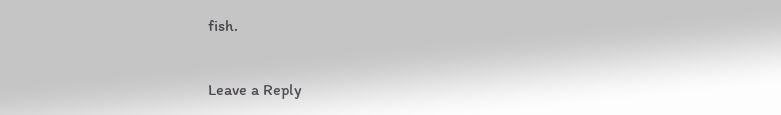fish.

Leave a Reply